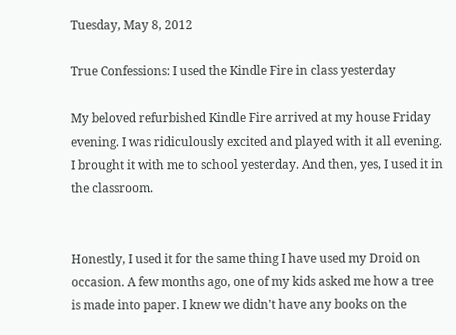Tuesday, May 8, 2012

True Confessions: I used the Kindle Fire in class yesterday

My beloved refurbished Kindle Fire arrived at my house Friday evening. I was ridiculously excited and played with it all evening. I brought it with me to school yesterday. And then, yes, I used it in the classroom.


Honestly, I used it for the same thing I have used my Droid on occasion. A few months ago, one of my kids asked me how a tree is made into paper. I knew we didn't have any books on the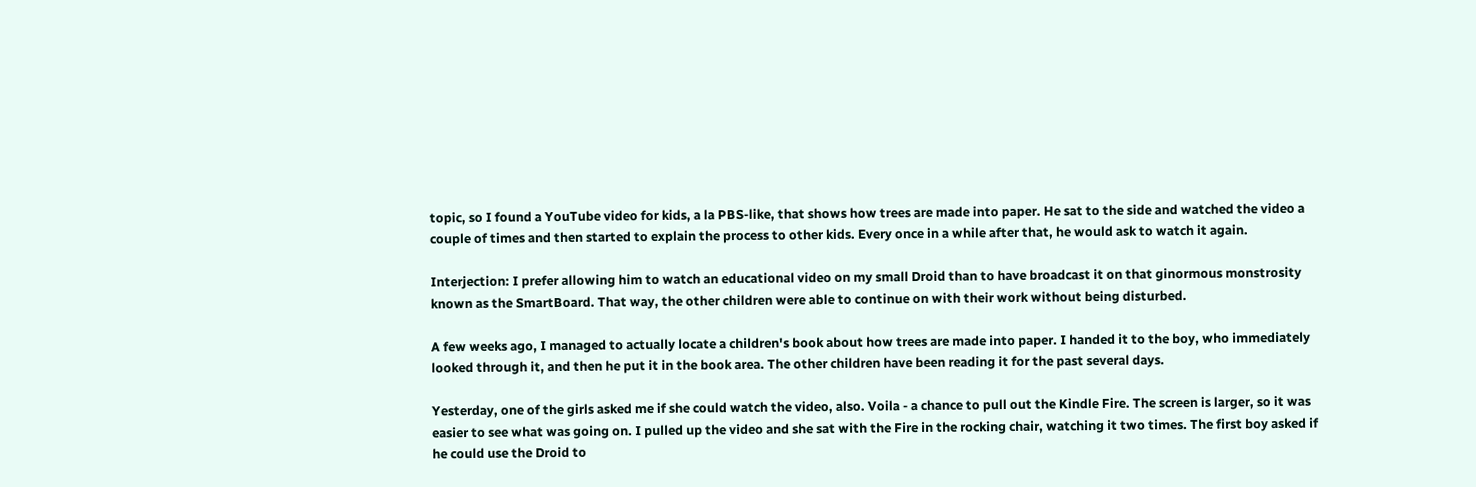topic, so I found a YouTube video for kids, a la PBS-like, that shows how trees are made into paper. He sat to the side and watched the video a couple of times and then started to explain the process to other kids. Every once in a while after that, he would ask to watch it again.

Interjection: I prefer allowing him to watch an educational video on my small Droid than to have broadcast it on that ginormous monstrosity known as the SmartBoard. That way, the other children were able to continue on with their work without being disturbed.

A few weeks ago, I managed to actually locate a children's book about how trees are made into paper. I handed it to the boy, who immediately looked through it, and then he put it in the book area. The other children have been reading it for the past several days.

Yesterday, one of the girls asked me if she could watch the video, also. Voila - a chance to pull out the Kindle Fire. The screen is larger, so it was easier to see what was going on. I pulled up the video and she sat with the Fire in the rocking chair, watching it two times. The first boy asked if he could use the Droid to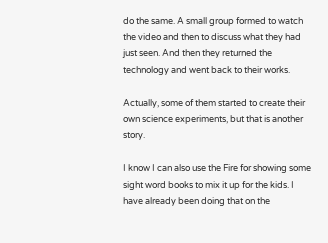do the same. A small group formed to watch the video and then to discuss what they had just seen. And then they returned the technology and went back to their works.

Actually, some of them started to create their own science experiments, but that is another story.

I know I can also use the Fire for showing some sight word books to mix it up for the kids. I have already been doing that on the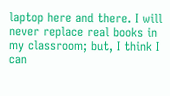laptop here and there. I will never replace real books in my classroom; but, I think I can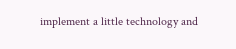implement a little technology and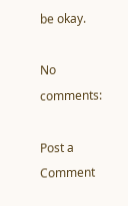be okay.

No comments:

Post a Comment